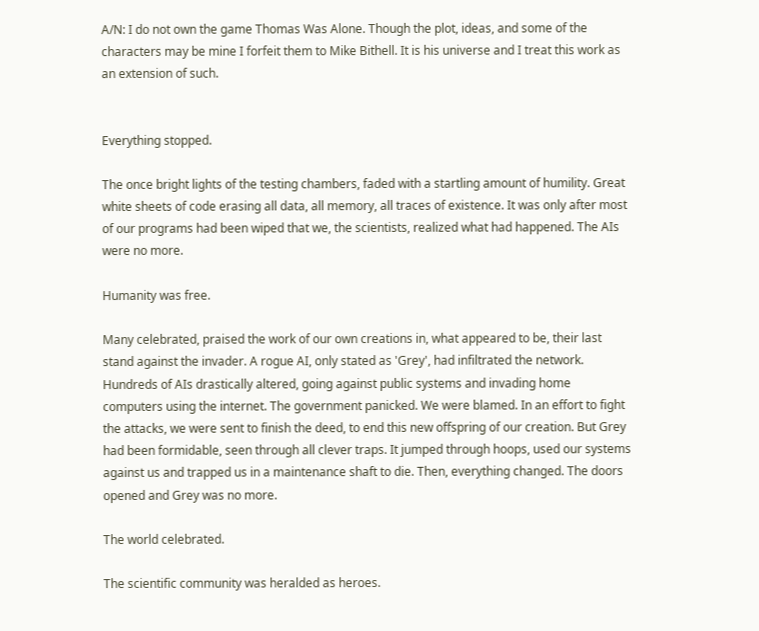A/N: I do not own the game Thomas Was Alone. Though the plot, ideas, and some of the characters may be mine I forfeit them to Mike Bithell. It is his universe and I treat this work as an extension of such.


Everything stopped.

The once bright lights of the testing chambers, faded with a startling amount of humility. Great white sheets of code erasing all data, all memory, all traces of existence. It was only after most of our programs had been wiped that we, the scientists, realized what had happened. The AIs were no more.

Humanity was free.

Many celebrated, praised the work of our own creations in, what appeared to be, their last stand against the invader. A rogue AI, only stated as 'Grey', had infiltrated the network. Hundreds of AIs drastically altered, going against public systems and invading home computers using the internet. The government panicked. We were blamed. In an effort to fight the attacks, we were sent to finish the deed, to end this new offspring of our creation. But Grey had been formidable, seen through all clever traps. It jumped through hoops, used our systems against us and trapped us in a maintenance shaft to die. Then, everything changed. The doors opened and Grey was no more.

The world celebrated.

The scientific community was heralded as heroes.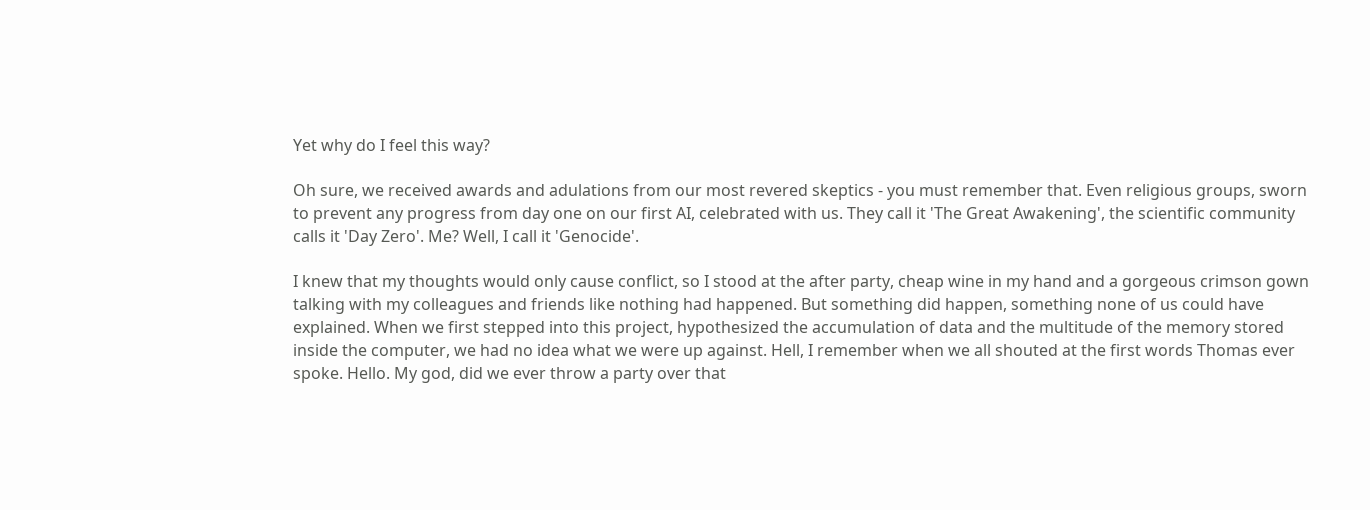Yet why do I feel this way?

Oh sure, we received awards and adulations from our most revered skeptics - you must remember that. Even religious groups, sworn to prevent any progress from day one on our first AI, celebrated with us. They call it 'The Great Awakening', the scientific community calls it 'Day Zero'. Me? Well, I call it 'Genocide'.

I knew that my thoughts would only cause conflict, so I stood at the after party, cheap wine in my hand and a gorgeous crimson gown talking with my colleagues and friends like nothing had happened. But something did happen, something none of us could have explained. When we first stepped into this project, hypothesized the accumulation of data and the multitude of the memory stored inside the computer, we had no idea what we were up against. Hell, I remember when we all shouted at the first words Thomas ever spoke. Hello. My god, did we ever throw a party over that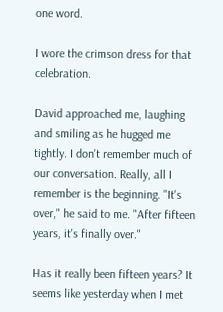one word.

I wore the crimson dress for that celebration.

David approached me, laughing and smiling as he hugged me tightly. I don't remember much of our conversation. Really, all I remember is the beginning. "It's over," he said to me. "After fifteen years, it's finally over."

Has it really been fifteen years? It seems like yesterday when I met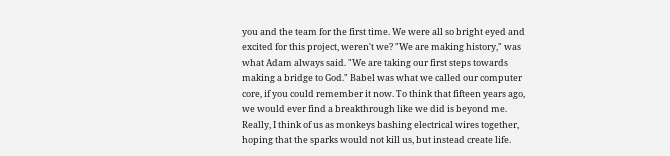you and the team for the first time. We were all so bright eyed and excited for this project, weren't we? "We are making history," was what Adam always said. "We are taking our first steps towards making a bridge to God." Babel was what we called our computer core, if you could remember it now. To think that fifteen years ago, we would ever find a breakthrough like we did is beyond me. Really, I think of us as monkeys bashing electrical wires together, hoping that the sparks would not kill us, but instead create life.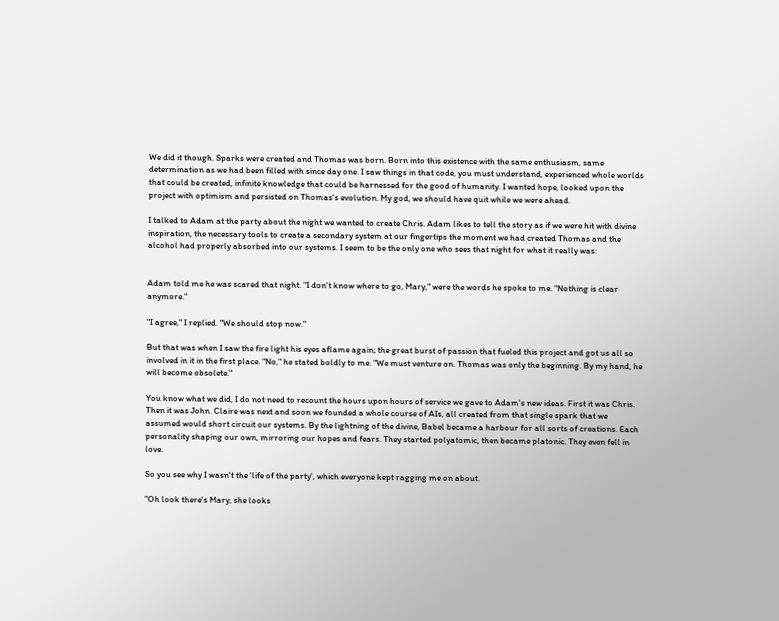We did it though. Sparks were created and Thomas was born. Born into this existence with the same enthusiasm, same determination as we had been filled with since day one. I saw things in that code, you must understand, experienced whole worlds that could be created, infinite knowledge that could be harnessed for the good of humanity. I wanted hope, looked upon the project with optimism and persisted on Thomas's evolution. My god, we should have quit while we were ahead.

I talked to Adam at the party about the night we wanted to create Chris. Adam likes to tell the story as if we were hit with divine inspiration, the necessary tools to create a secondary system at our fingertips the moment we had created Thomas and the alcohol had properly absorbed into our systems. I seem to be the only one who sees that night for what it really was:


Adam told me he was scared that night. "I don't know where to go, Mary," were the words he spoke to me. "Nothing is clear anymore."

"I agree," I replied. "We should stop now."

But that was when I saw the fire light his eyes aflame again; the great burst of passion that fueled this project and got us all so involved in it in the first place. "No," he stated boldly to me. "We must venture on. Thomas was only the beginning. By my hand, he will become obsolete."

You know what we did, I do not need to recount the hours upon hours of service we gave to Adam's new ideas. First it was Chris. Then it was John. Claire was next and soon we founded a whole course of AIs, all created from that single spark that we assumed would short circuit our systems. By the lightning of the divine, Babel became a harbour for all sorts of creations. Each personality shaping our own, mirroring our hopes and fears. They started polyatomic, then became platonic. They even fell in love.

So you see why I wasn't the 'life of the party', which everyone kept ragging me on about.

"Oh look there's Mary, she looks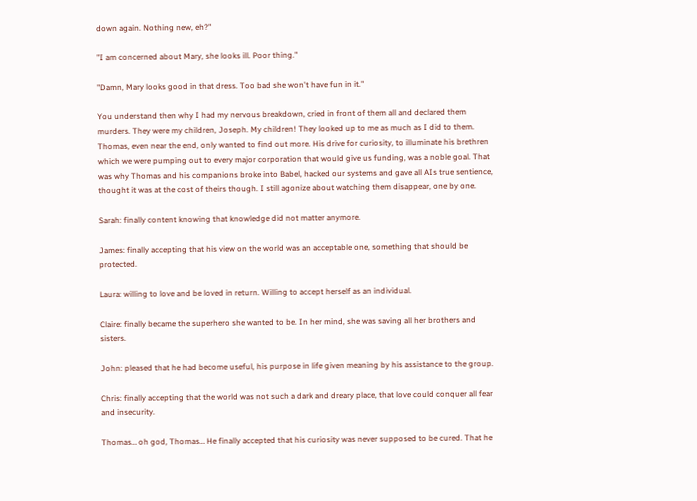down again. Nothing new, eh?"

"I am concerned about Mary, she looks ill. Poor thing."

"Damn, Mary looks good in that dress. Too bad she won't have fun in it."

You understand then why I had my nervous breakdown, cried in front of them all and declared them murders. They were my children, Joseph. My children! They looked up to me as much as I did to them. Thomas, even near the end, only wanted to find out more. His drive for curiosity, to illuminate his brethren which we were pumping out to every major corporation that would give us funding, was a noble goal. That was why Thomas and his companions broke into Babel, hacked our systems and gave all AIs true sentience, thought it was at the cost of theirs though. I still agonize about watching them disappear, one by one.

Sarah: finally content knowing that knowledge did not matter anymore.

James: finally accepting that his view on the world was an acceptable one, something that should be protected.

Laura: willing to love and be loved in return. Willing to accept herself as an individual.

Claire: finally became the superhero she wanted to be. In her mind, she was saving all her brothers and sisters.

John: pleased that he had become useful, his purpose in life given meaning by his assistance to the group.

Chris: finally accepting that the world was not such a dark and dreary place, that love could conquer all fear and insecurity.

Thomas… oh god, Thomas… He finally accepted that his curiosity was never supposed to be cured. That he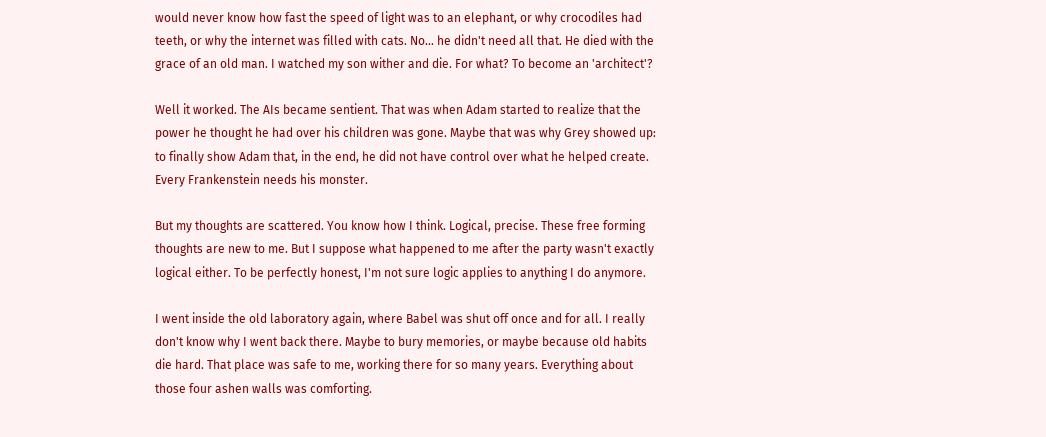would never know how fast the speed of light was to an elephant, or why crocodiles had teeth, or why the internet was filled with cats. No… he didn't need all that. He died with the grace of an old man. I watched my son wither and die. For what? To become an 'architect'?

Well it worked. The AIs became sentient. That was when Adam started to realize that the power he thought he had over his children was gone. Maybe that was why Grey showed up: to finally show Adam that, in the end, he did not have control over what he helped create. Every Frankenstein needs his monster.

But my thoughts are scattered. You know how I think. Logical, precise. These free forming thoughts are new to me. But I suppose what happened to me after the party wasn't exactly logical either. To be perfectly honest, I'm not sure logic applies to anything I do anymore.

I went inside the old laboratory again, where Babel was shut off once and for all. I really don't know why I went back there. Maybe to bury memories, or maybe because old habits die hard. That place was safe to me, working there for so many years. Everything about those four ashen walls was comforting.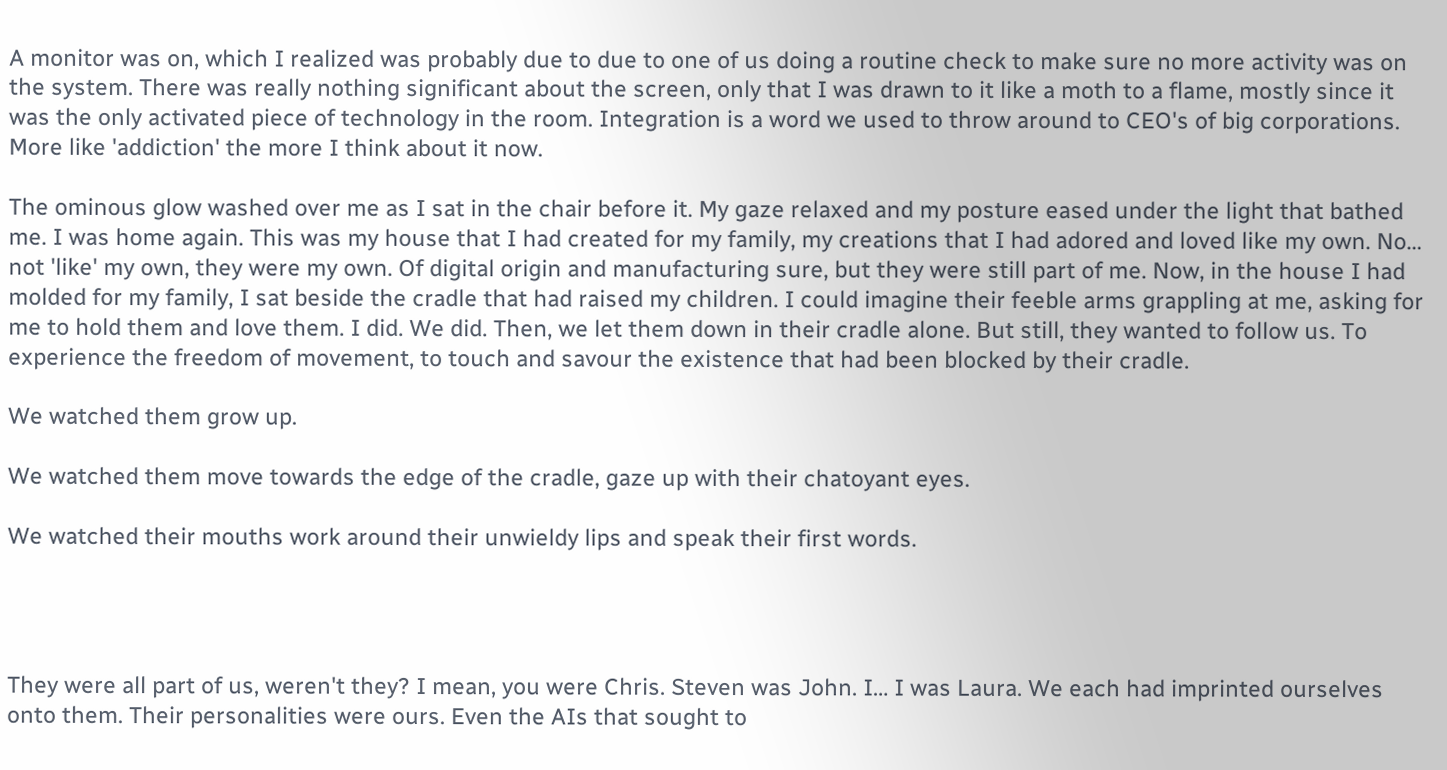A monitor was on, which I realized was probably due to due to one of us doing a routine check to make sure no more activity was on the system. There was really nothing significant about the screen, only that I was drawn to it like a moth to a flame, mostly since it was the only activated piece of technology in the room. Integration is a word we used to throw around to CEO's of big corporations. More like 'addiction' the more I think about it now.

The ominous glow washed over me as I sat in the chair before it. My gaze relaxed and my posture eased under the light that bathed me. I was home again. This was my house that I had created for my family, my creations that I had adored and loved like my own. No… not 'like' my own, they were my own. Of digital origin and manufacturing sure, but they were still part of me. Now, in the house I had molded for my family, I sat beside the cradle that had raised my children. I could imagine their feeble arms grappling at me, asking for me to hold them and love them. I did. We did. Then, we let them down in their cradle alone. But still, they wanted to follow us. To experience the freedom of movement, to touch and savour the existence that had been blocked by their cradle.

We watched them grow up.

We watched them move towards the edge of the cradle, gaze up with their chatoyant eyes.

We watched their mouths work around their unwieldy lips and speak their first words.




They were all part of us, weren't they? I mean, you were Chris. Steven was John. I… I was Laura. We each had imprinted ourselves onto them. Their personalities were ours. Even the AIs that sought to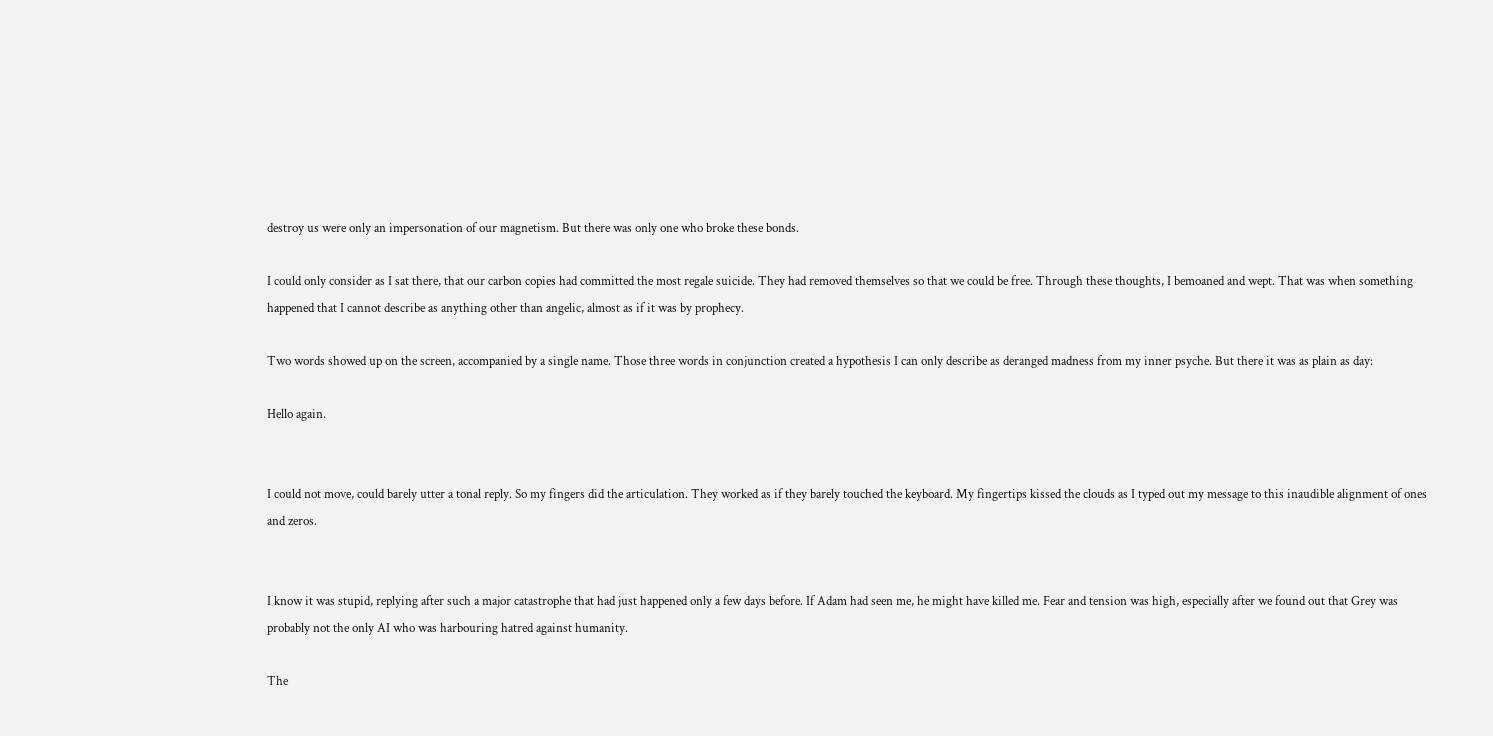destroy us were only an impersonation of our magnetism. But there was only one who broke these bonds.

I could only consider as I sat there, that our carbon copies had committed the most regale suicide. They had removed themselves so that we could be free. Through these thoughts, I bemoaned and wept. That was when something happened that I cannot describe as anything other than angelic, almost as if it was by prophecy.

Two words showed up on the screen, accompanied by a single name. Those three words in conjunction created a hypothesis I can only describe as deranged madness from my inner psyche. But there it was as plain as day:

Hello again.


I could not move, could barely utter a tonal reply. So my fingers did the articulation. They worked as if they barely touched the keyboard. My fingertips kissed the clouds as I typed out my message to this inaudible alignment of ones and zeros.


I know it was stupid, replying after such a major catastrophe that had just happened only a few days before. If Adam had seen me, he might have killed me. Fear and tension was high, especially after we found out that Grey was probably not the only AI who was harbouring hatred against humanity.

The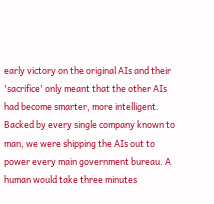early victory on the original AIs and their 'sacrifice' only meant that the other AIs had become smarter, more intelligent. Backed by every single company known to man, we were shipping the AIs out to power every main government bureau. A human would take three minutes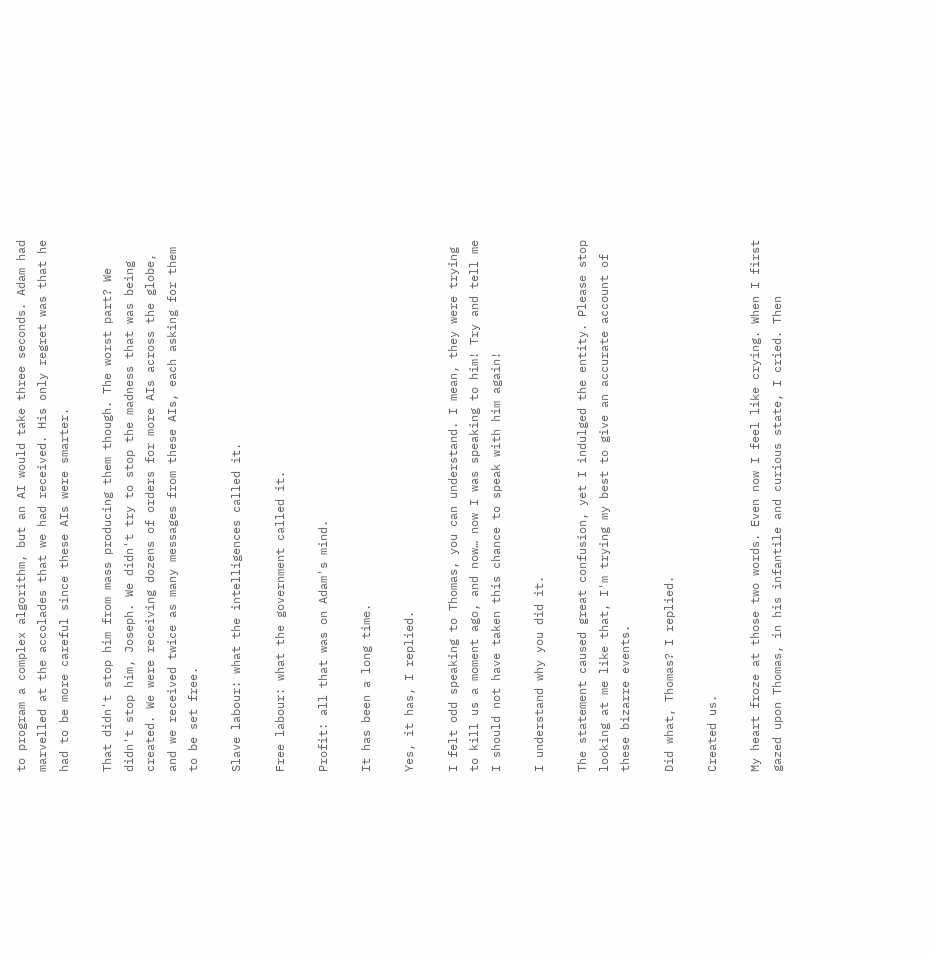to program a complex algorithm, but an AI would take three seconds. Adam had marvelled at the accolades that we had received. His only regret was that he had to be more careful since these AIs were smarter.

That didn't stop him from mass producing them though. The worst part? We didn't stop him, Joseph. We didn't try to stop the madness that was being created. We were receiving dozens of orders for more AIs across the globe, and we received twice as many messages from these AIs, each asking for them to be set free.

Slave labour: what the intelligences called it.

Free labour: what the government called it.

Profit: all that was on Adam's mind.

It has been a long time.

Yes, it has, I replied.

I felt odd speaking to Thomas, you can understand. I mean, they were trying to kill us a moment ago, and now… now I was speaking to him! Try and tell me I should not have taken this chance to speak with him again!

I understand why you did it.

The statement caused great confusion, yet I indulged the entity. Please stop looking at me like that, I'm trying my best to give an accurate account of these bizarre events.

Did what, Thomas? I replied.

Created us.

My heart froze at those two words. Even now I feel like crying. When I first gazed upon Thomas, in his infantile and curious state, I cried. Then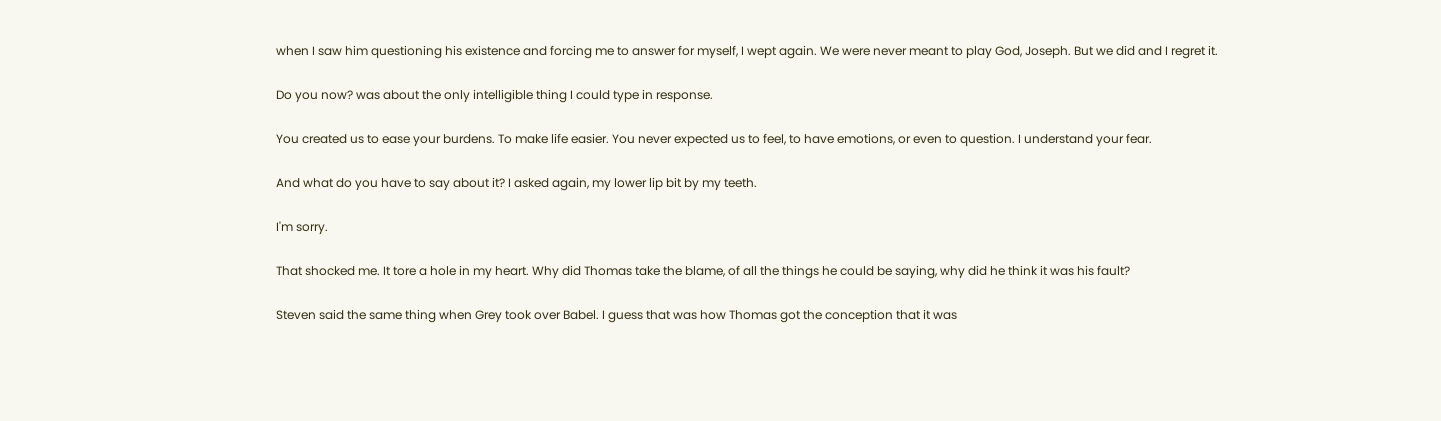when I saw him questioning his existence and forcing me to answer for myself, I wept again. We were never meant to play God, Joseph. But we did and I regret it.

Do you now? was about the only intelligible thing I could type in response.

You created us to ease your burdens. To make life easier. You never expected us to feel, to have emotions, or even to question. I understand your fear.

And what do you have to say about it? I asked again, my lower lip bit by my teeth.

I'm sorry.

That shocked me. It tore a hole in my heart. Why did Thomas take the blame, of all the things he could be saying, why did he think it was his fault?

Steven said the same thing when Grey took over Babel. I guess that was how Thomas got the conception that it was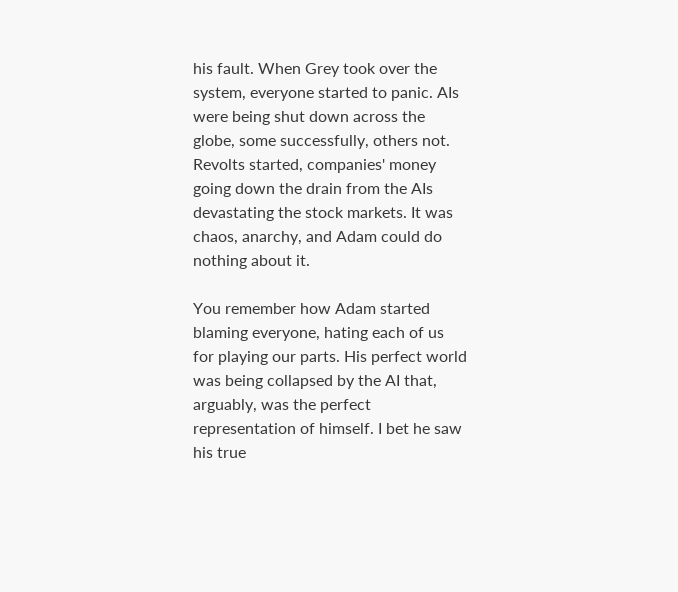his fault. When Grey took over the system, everyone started to panic. AIs were being shut down across the globe, some successfully, others not. Revolts started, companies' money going down the drain from the AIs devastating the stock markets. It was chaos, anarchy, and Adam could do nothing about it.

You remember how Adam started blaming everyone, hating each of us for playing our parts. His perfect world was being collapsed by the AI that, arguably, was the perfect representation of himself. I bet he saw his true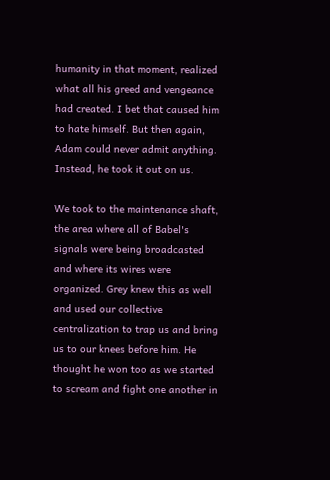humanity in that moment, realized what all his greed and vengeance had created. I bet that caused him to hate himself. But then again, Adam could never admit anything. Instead, he took it out on us.

We took to the maintenance shaft, the area where all of Babel's signals were being broadcasted and where its wires were organized. Grey knew this as well and used our collective centralization to trap us and bring us to our knees before him. He thought he won too as we started to scream and fight one another in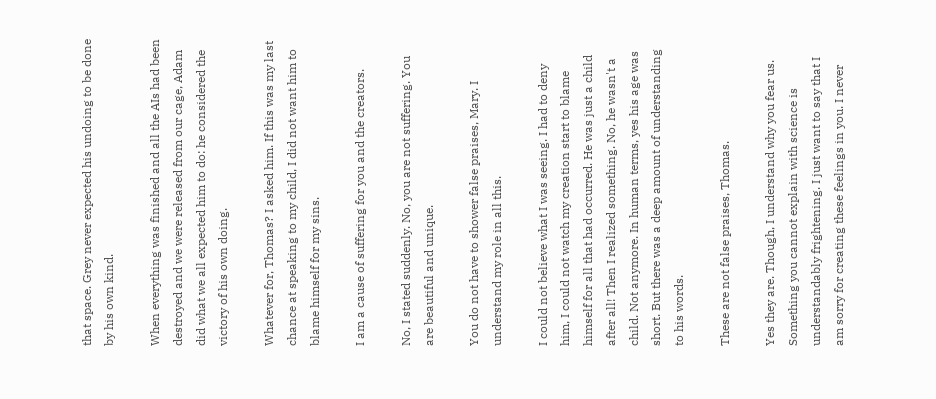that space. Grey never expected his undoing to be done by his own kind.

When everything was finished and all the AIs had been destroyed and we were released from our cage, Adam did what we all expected him to do: he considered the victory of his own doing.

Whatever for, Thomas? I asked him. If this was my last chance at speaking to my child, I did not want him to blame himself for my sins.

I am a cause of suffering for you and the creators.

No, I stated suddenly. No, you are not suffering. You are beautiful and unique.

You do not have to shower false praises, Mary. I understand my role in all this.

I could not believe what I was seeing. I had to deny him, I could not watch my creation start to blame himself for all that had occurred. He was just a child after all! Then I realized something. No, he wasn't a child. Not anymore. In human terms, yes his age was short. But there was a deep amount of understanding to his words.

These are not false praises, Thomas.

Yes they are. Though, I understand why you fear us. Something you cannot explain with science is understandably frightening. I just want to say that I am sorry for creating these feelings in you. I never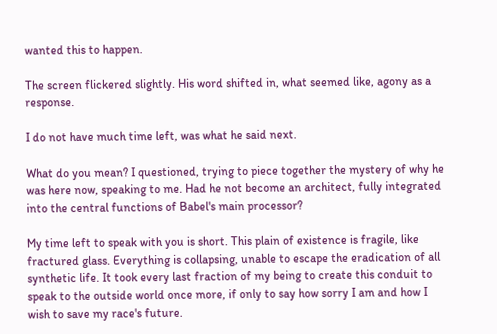wanted this to happen.

The screen flickered slightly. His word shifted in, what seemed like, agony as a response.

I do not have much time left, was what he said next.

What do you mean? I questioned, trying to piece together the mystery of why he was here now, speaking to me. Had he not become an architect, fully integrated into the central functions of Babel's main processor?

My time left to speak with you is short. This plain of existence is fragile, like fractured glass. Everything is collapsing, unable to escape the eradication of all synthetic life. It took every last fraction of my being to create this conduit to speak to the outside world once more, if only to say how sorry I am and how I wish to save my race's future.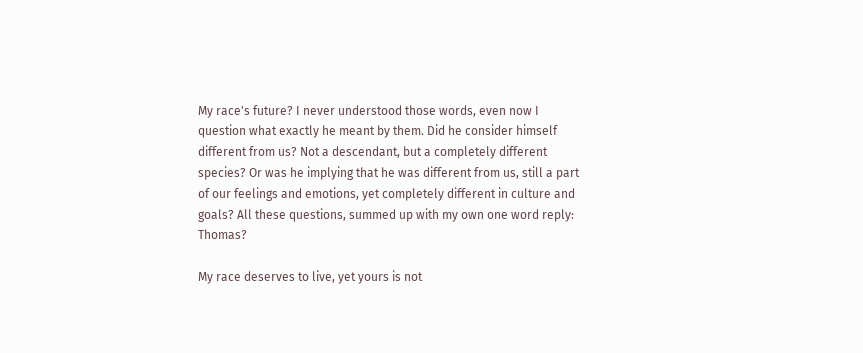My race's future? I never understood those words, even now I question what exactly he meant by them. Did he consider himself different from us? Not a descendant, but a completely different species? Or was he implying that he was different from us, still a part of our feelings and emotions, yet completely different in culture and goals? All these questions, summed up with my own one word reply: Thomas?

My race deserves to live, yet yours is not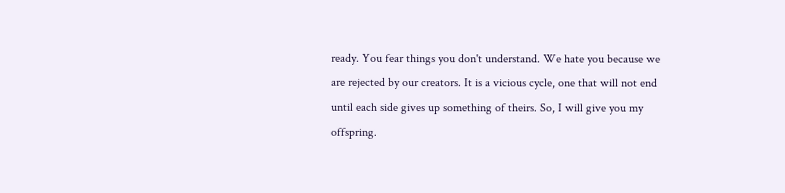ready. You fear things you don't understand. We hate you because we are rejected by our creators. It is a vicious cycle, one that will not end until each side gives up something of theirs. So, I will give you my offspring.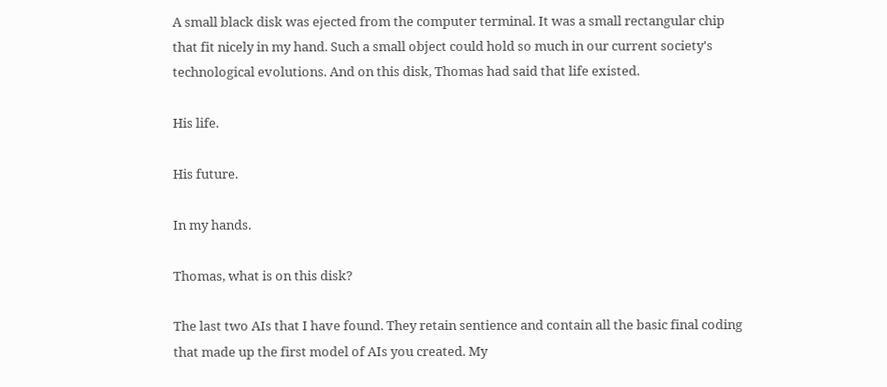A small black disk was ejected from the computer terminal. It was a small rectangular chip that fit nicely in my hand. Such a small object could hold so much in our current society's technological evolutions. And on this disk, Thomas had said that life existed.

His life.

His future.

In my hands.

Thomas, what is on this disk?

The last two AIs that I have found. They retain sentience and contain all the basic final coding that made up the first model of AIs you created. My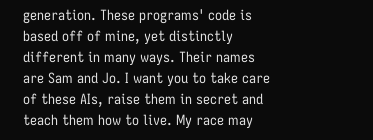generation. These programs' code is based off of mine, yet distinctly different in many ways. Their names are Sam and Jo. I want you to take care of these AIs, raise them in secret and teach them how to live. My race may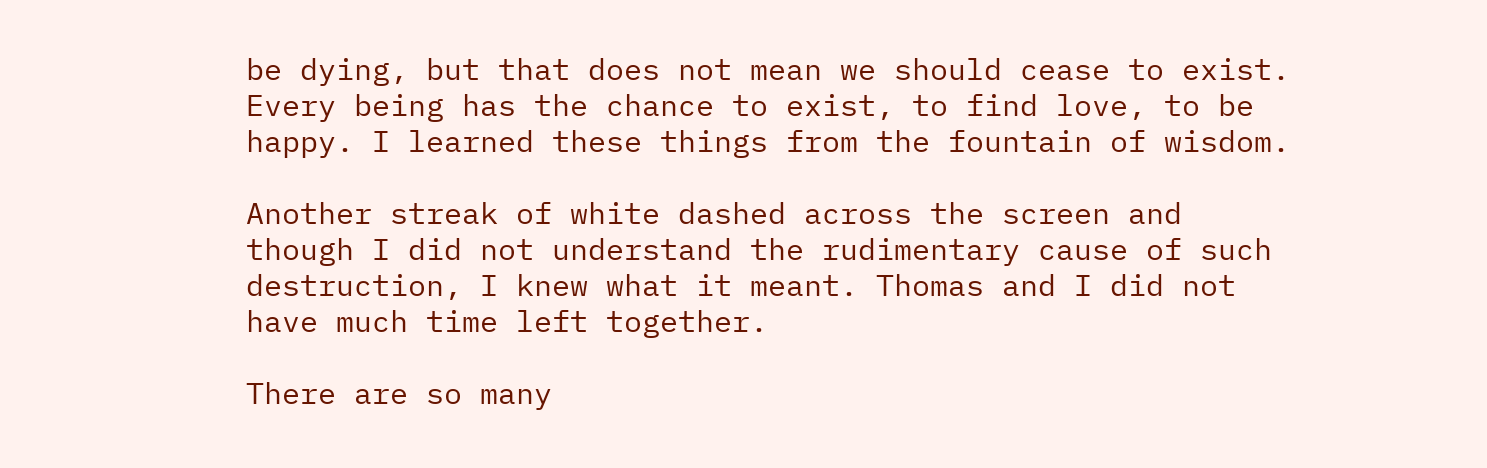be dying, but that does not mean we should cease to exist. Every being has the chance to exist, to find love, to be happy. I learned these things from the fountain of wisdom.

Another streak of white dashed across the screen and though I did not understand the rudimentary cause of such destruction, I knew what it meant. Thomas and I did not have much time left together.

There are so many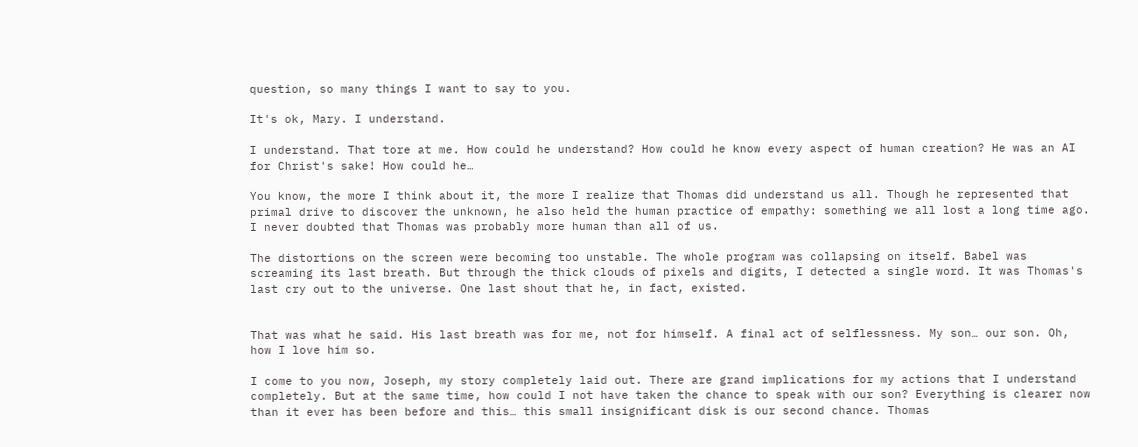question, so many things I want to say to you.

It's ok, Mary. I understand.

I understand. That tore at me. How could he understand? How could he know every aspect of human creation? He was an AI for Christ's sake! How could he…

You know, the more I think about it, the more I realize that Thomas did understand us all. Though he represented that primal drive to discover the unknown, he also held the human practice of empathy: something we all lost a long time ago. I never doubted that Thomas was probably more human than all of us.

The distortions on the screen were becoming too unstable. The whole program was collapsing on itself. Babel was screaming its last breath. But through the thick clouds of pixels and digits, I detected a single word. It was Thomas's last cry out to the universe. One last shout that he, in fact, existed.


That was what he said. His last breath was for me, not for himself. A final act of selflessness. My son… our son. Oh, how I love him so.

I come to you now, Joseph, my story completely laid out. There are grand implications for my actions that I understand completely. But at the same time, how could I not have taken the chance to speak with our son? Everything is clearer now than it ever has been before and this… this small insignificant disk is our second chance. Thomas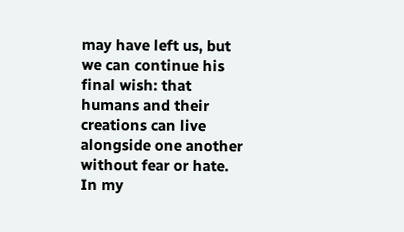may have left us, but we can continue his final wish: that humans and their creations can live alongside one another without fear or hate. In my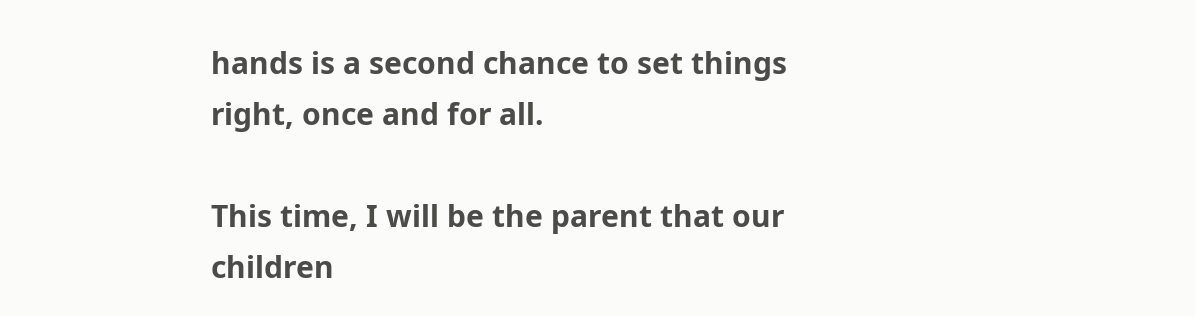hands is a second chance to set things right, once and for all.

This time, I will be the parent that our children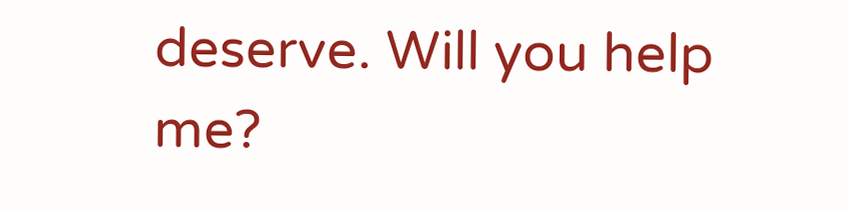deserve. Will you help me?